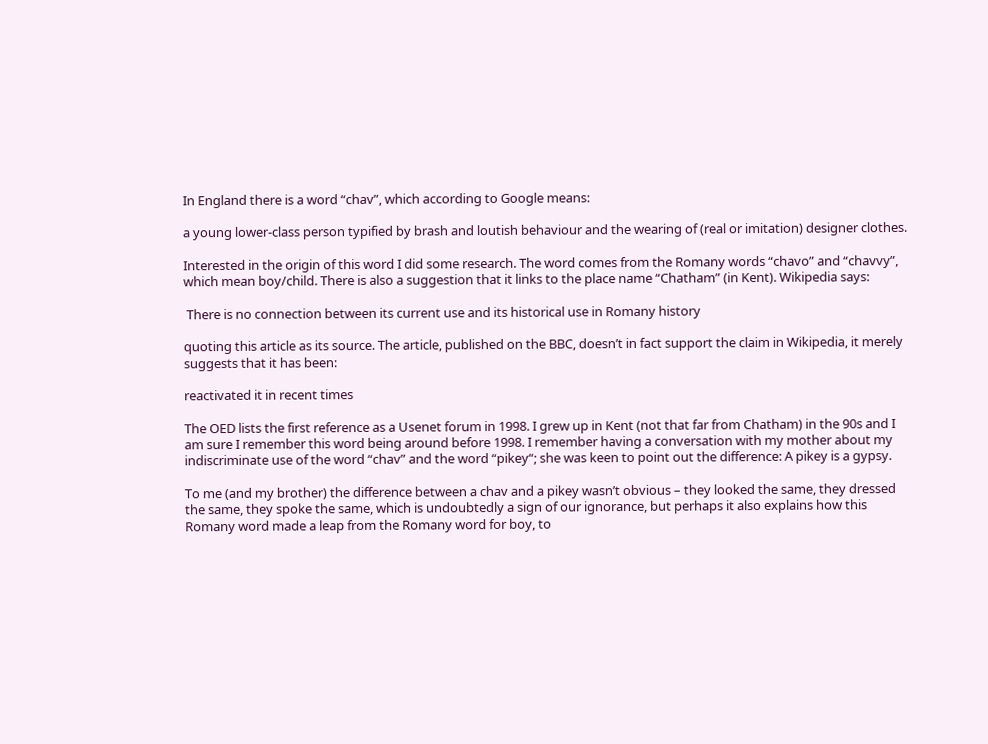In England there is a word “chav”, which according to Google means:

a young lower-class person typified by brash and loutish behaviour and the wearing of (real or imitation) designer clothes.

Interested in the origin of this word I did some research. The word comes from the Romany words “chavo” and “chavvy”, which mean boy/child. There is also a suggestion that it links to the place name “Chatham” (in Kent). Wikipedia says:

 There is no connection between its current use and its historical use in Romany history

quoting this article as its source. The article, published on the BBC, doesn’t in fact support the claim in Wikipedia, it merely suggests that it has been:

reactivated it in recent times

The OED lists the first reference as a Usenet forum in 1998. I grew up in Kent (not that far from Chatham) in the 90s and I am sure I remember this word being around before 1998. I remember having a conversation with my mother about my indiscriminate use of the word “chav” and the word “pikey“; she was keen to point out the difference: A pikey is a gypsy.

To me (and my brother) the difference between a chav and a pikey wasn’t obvious – they looked the same, they dressed the same, they spoke the same, which is undoubtedly a sign of our ignorance, but perhaps it also explains how this Romany word made a leap from the Romany word for boy, to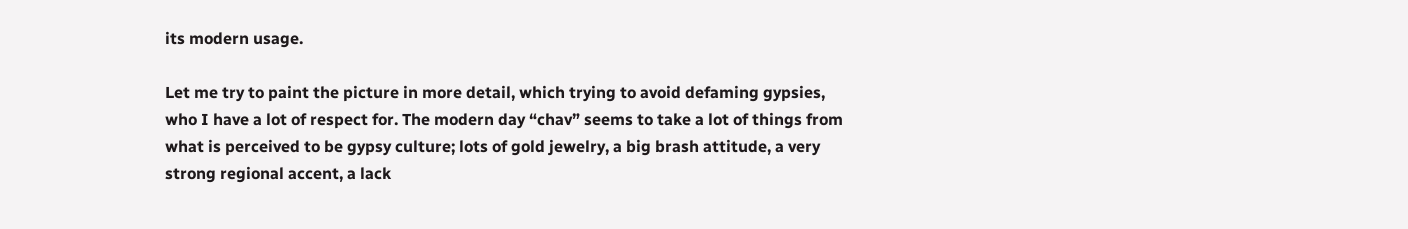its modern usage.

Let me try to paint the picture in more detail, which trying to avoid defaming gypsies, who I have a lot of respect for. The modern day “chav” seems to take a lot of things from what is perceived to be gypsy culture; lots of gold jewelry, a big brash attitude, a very strong regional accent, a lack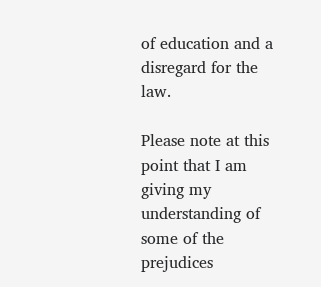of education and a disregard for the law.

Please note at this point that I am giving my understanding of some of the prejudices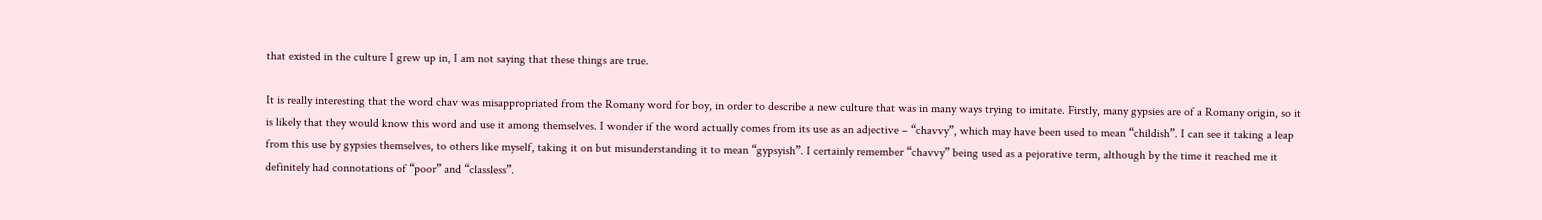that existed in the culture I grew up in, I am not saying that these things are true.

It is really interesting that the word chav was misappropriated from the Romany word for boy, in order to describe a new culture that was in many ways trying to imitate. Firstly, many gypsies are of a Romany origin, so it is likely that they would know this word and use it among themselves. I wonder if the word actually comes from its use as an adjective – “chavvy”, which may have been used to mean “childish”. I can see it taking a leap from this use by gypsies themselves, to others like myself, taking it on but misunderstanding it to mean “gypsyish”. I certainly remember “chavvy” being used as a pejorative term, although by the time it reached me it definitely had connotations of “poor” and “classless”.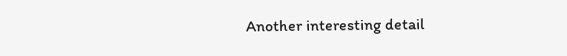Another interesting detail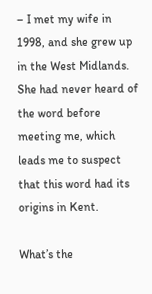– I met my wife in 1998, and she grew up in the West Midlands. She had never heard of the word before meeting me, which leads me to suspect that this word had its origins in Kent.

What’s the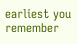earliest you remember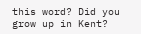this word? Did you grow up in Kent?